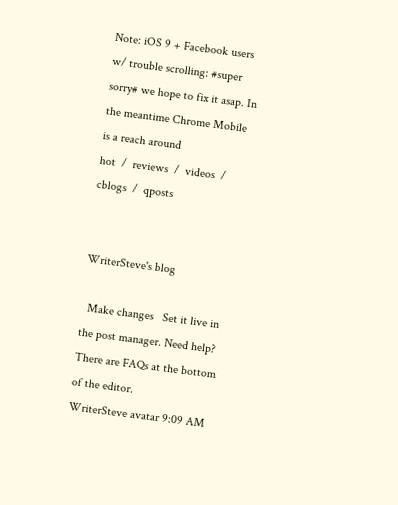Note: iOS 9 + Facebook users w/ trouble scrolling: #super sorry# we hope to fix it asap. In the meantime Chrome Mobile is a reach around
hot  /  reviews  /  videos  /  cblogs  /  qposts


WriterSteve's blog

  Make changes   Set it live in the post manager. Need help? There are FAQs at the bottom of the editor.
WriterSteve avatar 9:09 AM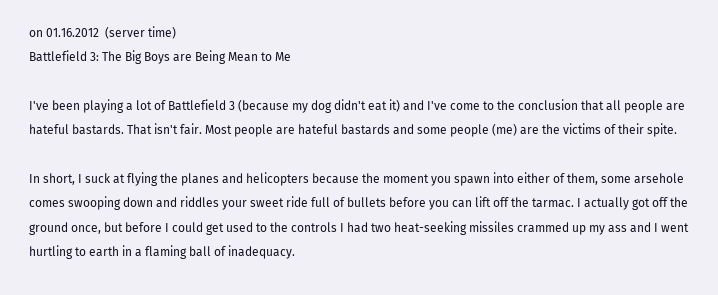on 01.16.2012  (server time)
Battlefield 3: The Big Boys are Being Mean to Me

I've been playing a lot of Battlefield 3 (because my dog didn't eat it) and I've come to the conclusion that all people are hateful bastards. That isn't fair. Most people are hateful bastards and some people (me) are the victims of their spite.

In short, I suck at flying the planes and helicopters because the moment you spawn into either of them, some arsehole comes swooping down and riddles your sweet ride full of bullets before you can lift off the tarmac. I actually got off the ground once, but before I could get used to the controls I had two heat-seeking missiles crammed up my ass and I went hurtling to earth in a flaming ball of inadequacy.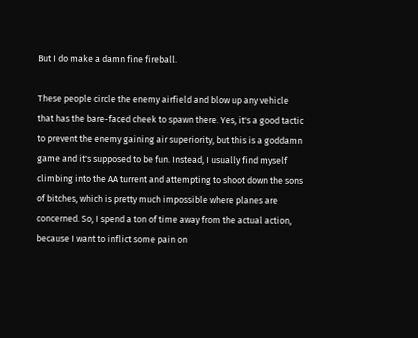But I do make a damn fine fireball.

These people circle the enemy airfield and blow up any vehicle that has the bare-faced cheek to spawn there. Yes, it's a good tactic to prevent the enemy gaining air superiority, but this is a goddamn game and it's supposed to be fun. Instead, I usually find myself climbing into the AA turrent and attempting to shoot down the sons of bitches, which is pretty much impossible where planes are concerned. So, I spend a ton of time away from the actual action, because I want to inflict some pain on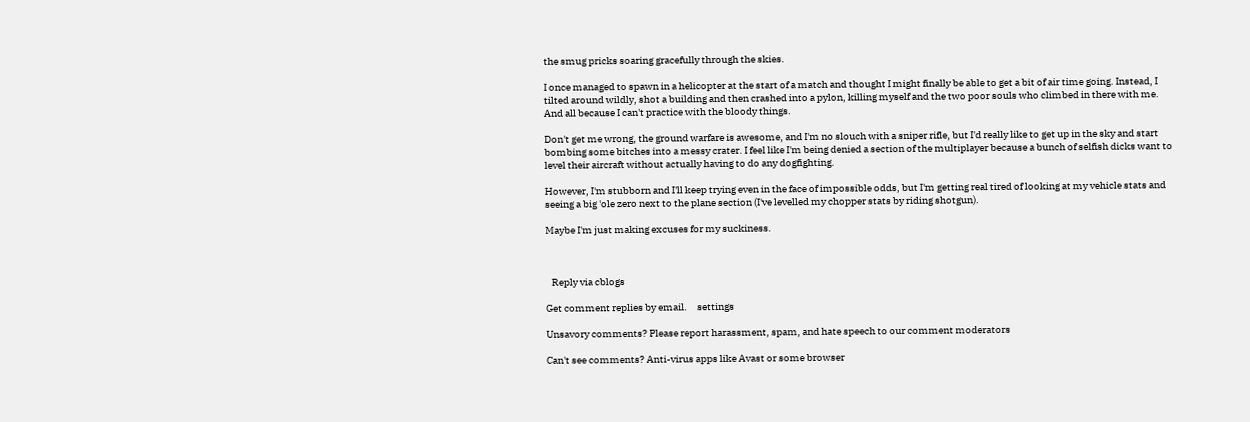the smug pricks soaring gracefully through the skies.

I once managed to spawn in a helicopter at the start of a match and thought I might finally be able to get a bit of air time going. Instead, I tilted around wildly, shot a building and then crashed into a pylon, killing myself and the two poor souls who climbed in there with me. And all because I can't practice with the bloody things.

Don't get me wrong, the ground warfare is awesome, and I'm no slouch with a sniper rifle, but I'd really like to get up in the sky and start bombing some bitches into a messy crater. I feel like I'm being denied a section of the multiplayer because a bunch of selfish dicks want to level their aircraft without actually having to do any dogfighting.

However, I'm stubborn and I'll keep trying even in the face of impossible odds, but I'm getting real tired of looking at my vehicle stats and seeing a big 'ole zero next to the plane section (I've levelled my chopper stats by riding shotgun).

Maybe I'm just making excuses for my suckiness.



   Reply via cblogs

Get comment replies by email.     settings

Unsavory comments? Please report harassment, spam, and hate speech to our comment moderators

Can't see comments? Anti-virus apps like Avast or some browser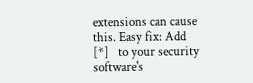extensions can cause this. Easy fix: Add   [*]   to your security software's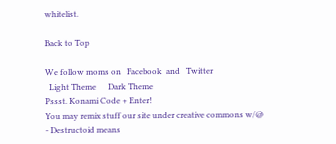whitelist.

Back to Top

We follow moms on   Facebook  and   Twitter
  Light Theme      Dark Theme
Pssst. Konami Code + Enter!
You may remix stuff our site under creative commons w/@
- Destructoid means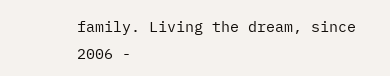family. Living the dream, since 2006 -